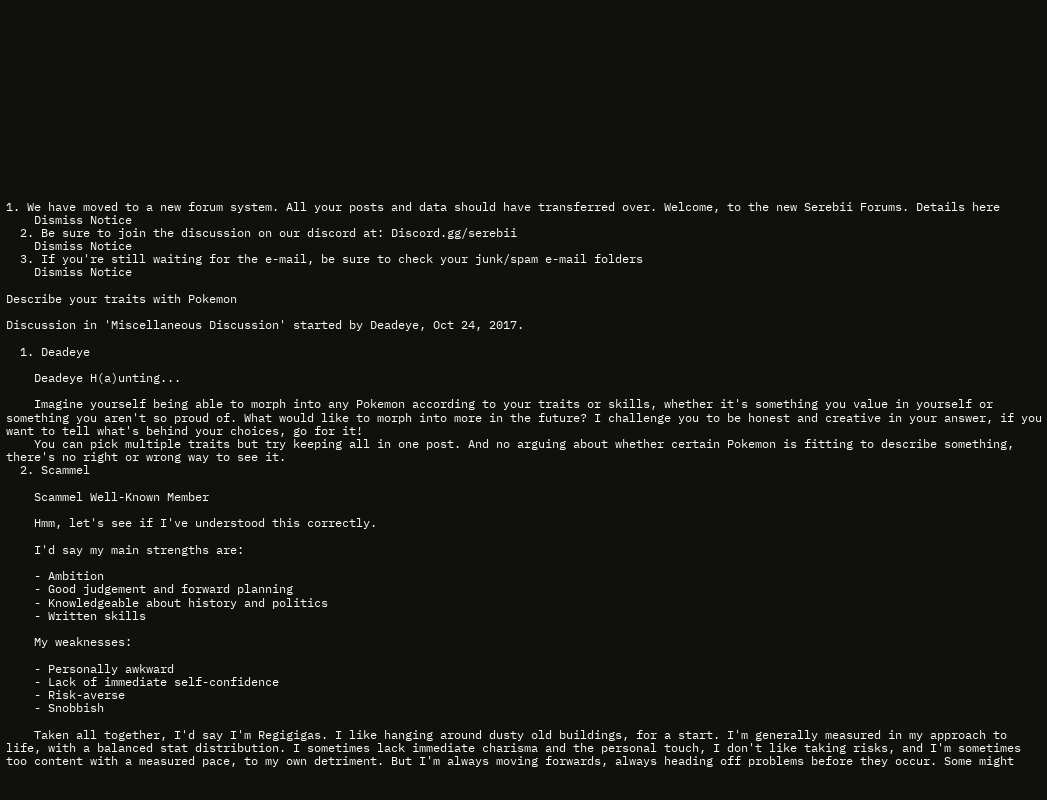1. We have moved to a new forum system. All your posts and data should have transferred over. Welcome, to the new Serebii Forums. Details here
    Dismiss Notice
  2. Be sure to join the discussion on our discord at: Discord.gg/serebii
    Dismiss Notice
  3. If you're still waiting for the e-mail, be sure to check your junk/spam e-mail folders
    Dismiss Notice

Describe your traits with Pokemon

Discussion in 'Miscellaneous Discussion' started by Deadeye, Oct 24, 2017.

  1. Deadeye

    Deadeye H(a)unting...

    Imagine yourself being able to morph into any Pokemon according to your traits or skills, whether it's something you value in yourself or something you aren't so proud of. What would like to morph into more in the future? I challenge you to be honest and creative in your answer, if you want to tell what's behind your choices, go for it!
    You can pick multiple traits but try keeping all in one post. And no arguing about whether certain Pokemon is fitting to describe something, there's no right or wrong way to see it.
  2. Scammel

    Scammel Well-Known Member

    Hmm, let's see if I've understood this correctly.

    I'd say my main strengths are:

    - Ambition
    - Good judgement and forward planning
    - Knowledgeable about history and politics
    - Written skills

    My weaknesses:

    - Personally awkward
    - Lack of immediate self-confidence
    - Risk-averse
    - Snobbish

    Taken all together, I'd say I'm Regigigas. I like hanging around dusty old buildings, for a start. I'm generally measured in my approach to life, with a balanced stat distribution. I sometimes lack immediate charisma and the personal touch, I don't like taking risks, and I'm sometimes too content with a measured pace, to my own detriment. But I'm always moving forwards, always heading off problems before they occur. Some might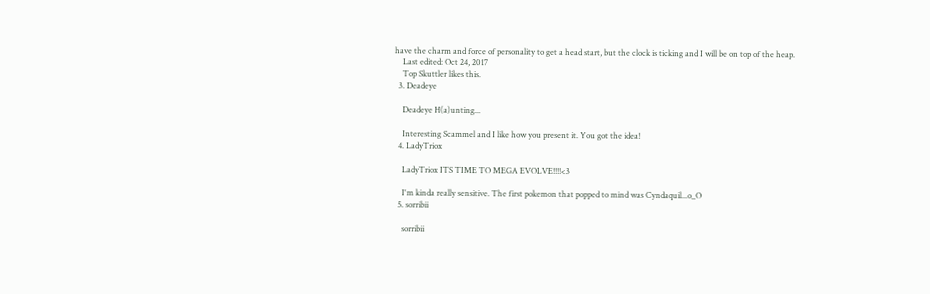have the charm and force of personality to get a head start, but the clock is ticking and I will be on top of the heap.
    Last edited: Oct 24, 2017
    Top Skuttler likes this.
  3. Deadeye

    Deadeye H(a)unting...

    Interesting Scammel and I like how you present it. You got the idea!
  4. LadyTriox

    LadyTriox ITS TIME TO MEGA EVOLVE!!!!<3

    I'm kinda really sensitive. The first pokemon that popped to mind was Cyndaquil...o_O
  5. sorribii

    sorribii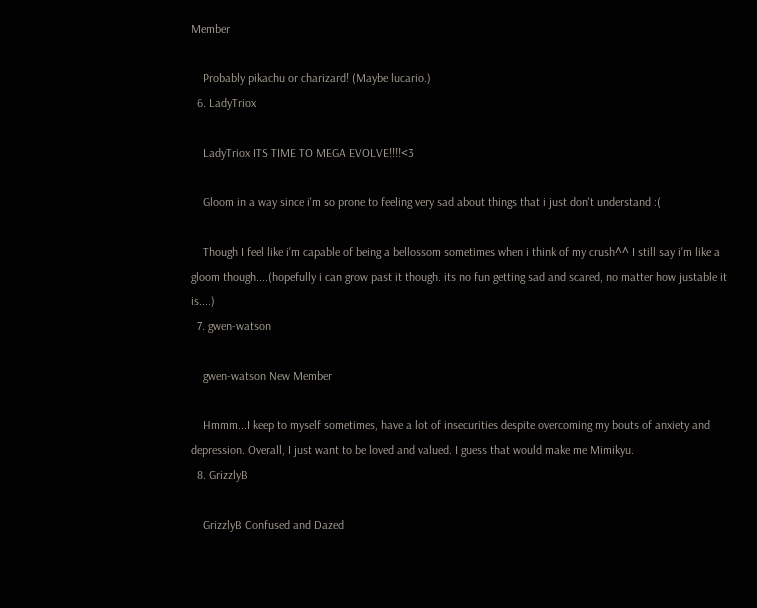Member

    Probably pikachu or charizard! (Maybe lucario.)
  6. LadyTriox

    LadyTriox ITS TIME TO MEGA EVOLVE!!!!<3

    Gloom in a way since i'm so prone to feeling very sad about things that i just don't understand :(

    Though I feel like i'm capable of being a bellossom sometimes when i think of my crush^^ I still say i'm like a gloom though....(hopefully i can grow past it though. its no fun getting sad and scared, no matter how justable it is....)
  7. gwen-watson

    gwen-watson New Member

    Hmmm...I keep to myself sometimes, have a lot of insecurities despite overcoming my bouts of anxiety and depression. Overall, I just want to be loved and valued. I guess that would make me Mimikyu.
  8. GrizzlyB

    GrizzlyB Confused and Dazed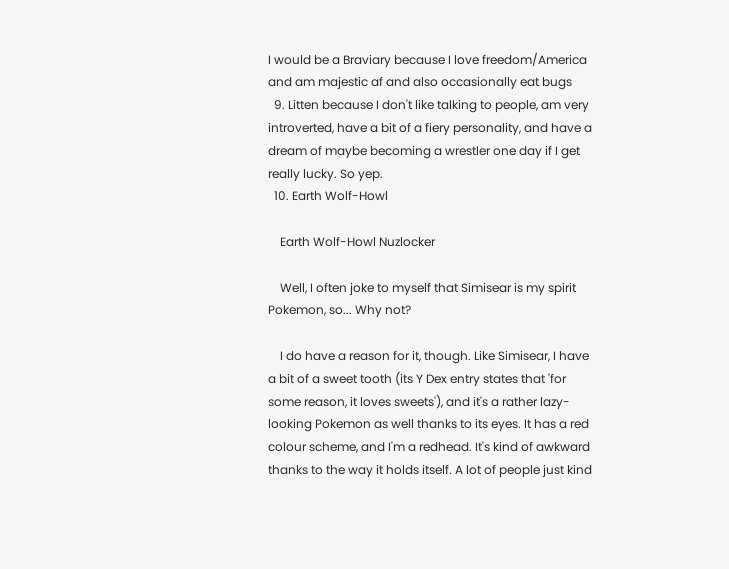I would be a Braviary because I love freedom/America and am majestic af and also occasionally eat bugs
  9. Litten because I don't like talking to people, am very introverted, have a bit of a fiery personality, and have a dream of maybe becoming a wrestler one day if I get really lucky. So yep.
  10. Earth Wolf-Howl

    Earth Wolf-Howl Nuzlocker

    Well, I often joke to myself that Simisear is my spirit Pokemon, so... Why not?

    I do have a reason for it, though. Like Simisear, I have a bit of a sweet tooth (its Y Dex entry states that 'for some reason, it loves sweets'), and it's a rather lazy-looking Pokemon as well thanks to its eyes. It has a red colour scheme, and I'm a redhead. It's kind of awkward thanks to the way it holds itself. A lot of people just kind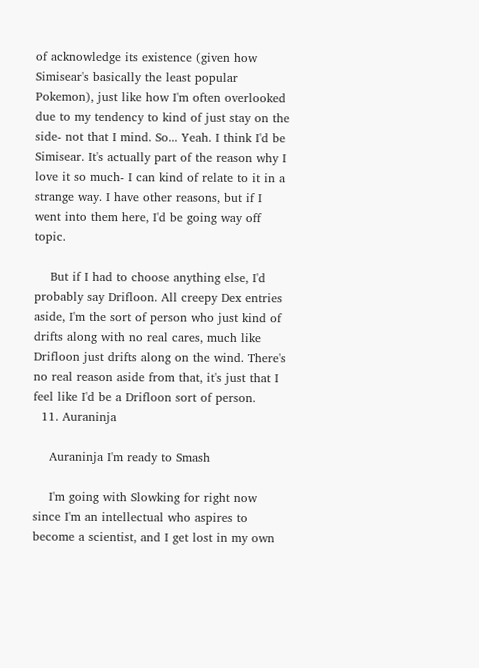of acknowledge its existence (given how Simisear's basically the least popular Pokemon), just like how I'm often overlooked due to my tendency to kind of just stay on the side- not that I mind. So... Yeah. I think I'd be Simisear. It's actually part of the reason why I love it so much- I can kind of relate to it in a strange way. I have other reasons, but if I went into them here, I'd be going way off topic.

    But if I had to choose anything else, I'd probably say Drifloon. All creepy Dex entries aside, I'm the sort of person who just kind of drifts along with no real cares, much like Drifloon just drifts along on the wind. There's no real reason aside from that, it's just that I feel like I'd be a Drifloon sort of person.
  11. Auraninja

    Auraninja I'm ready to Smash

    I'm going with Slowking for right now since I'm an intellectual who aspires to become a scientist, and I get lost in my own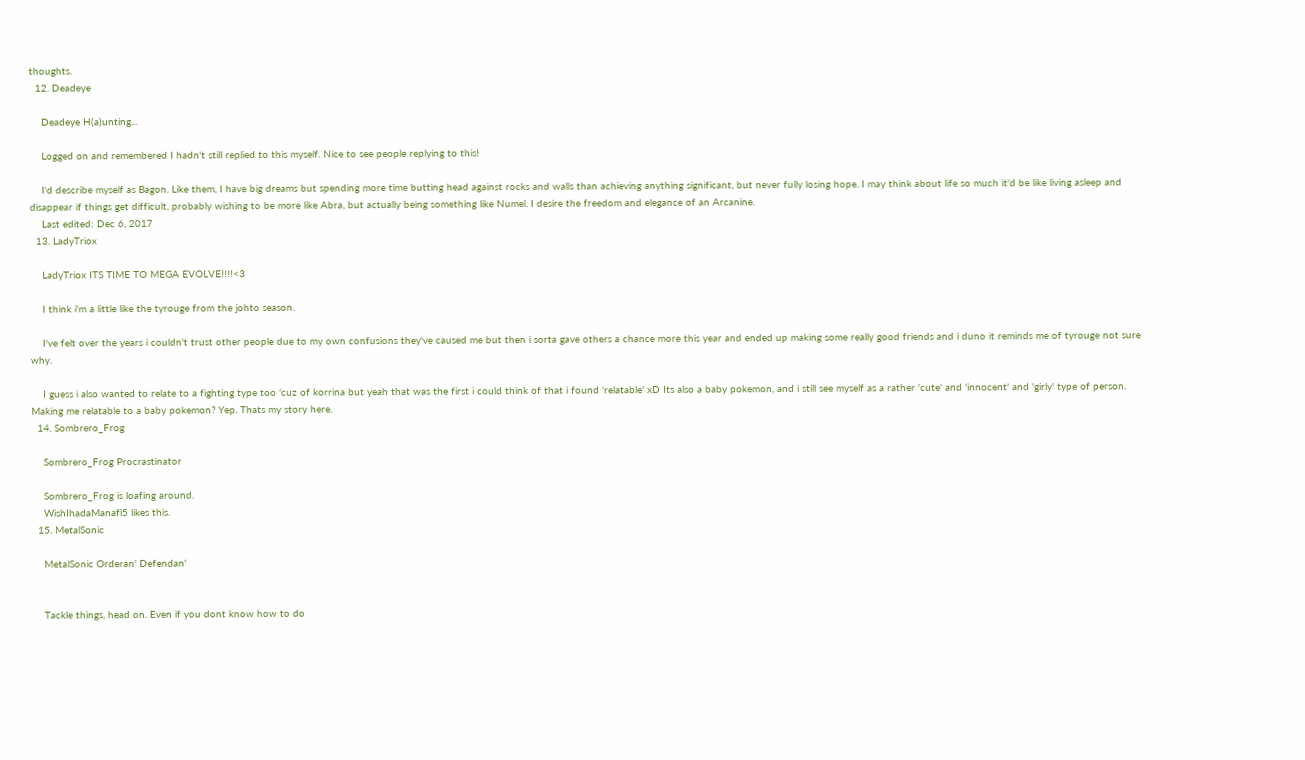thoughts.
  12. Deadeye

    Deadeye H(a)unting...

    Logged on and remembered I hadn't still replied to this myself. Nice to see people replying to this!

    I'd describe myself as Bagon. Like them, I have big dreams but spending more time butting head against rocks and walls than achieving anything significant, but never fully losing hope. I may think about life so much it'd be like living asleep and disappear if things get difficult, probably wishing to be more like Abra, but actually being something like Numel. I desire the freedom and elegance of an Arcanine.
    Last edited: Dec 6, 2017
  13. LadyTriox

    LadyTriox ITS TIME TO MEGA EVOLVE!!!!<3

    I think i'm a little like the tyrouge from the johto season.

    I've felt over the years i couldn't trust other people due to my own confusions they've caused me but then i sorta gave others a chance more this year and ended up making some really good friends and i duno it reminds me of tyrouge not sure why.

    I guess i also wanted to relate to a fighting type too 'cuz of korrina but yeah that was the first i could think of that i found 'relatable' xD Its also a baby pokemon, and i still see myself as a rather 'cute' and 'innocent' and 'girly' type of person. Making me relatable to a baby pokemon? Yep. Thats my story here.
  14. Sombrero_Frog

    Sombrero_Frog Procrastinator

    Sombrero_Frog is loafing around.
    WishIhadaManafi5 likes this.
  15. MetalSonic

    MetalSonic Orderan' Defendan'


    Tackle things, head on. Even if you dont know how to do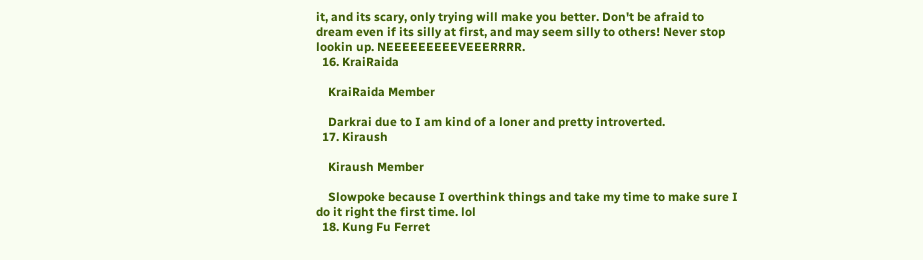it, and its scary, only trying will make you better. Don't be afraid to dream even if its silly at first, and may seem silly to others! Never stop lookin up. NEEEEEEEEEVEEERRRR.
  16. KraiRaida

    KraiRaida Member

    Darkrai due to I am kind of a loner and pretty introverted.
  17. Kiraush

    Kiraush Member

    Slowpoke because I overthink things and take my time to make sure I do it right the first time. lol
  18. Kung Fu Ferret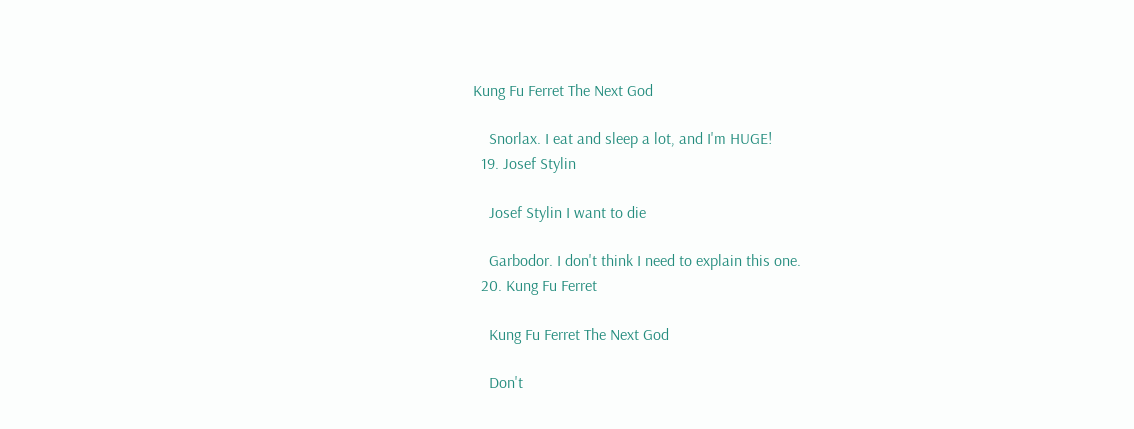Kung Fu Ferret The Next God

    Snorlax. I eat and sleep a lot, and I'm HUGE!
  19. Josef Stylin

    Josef Stylin I want to die

    Garbodor. I don't think I need to explain this one.
  20. Kung Fu Ferret

    Kung Fu Ferret The Next God

    Don't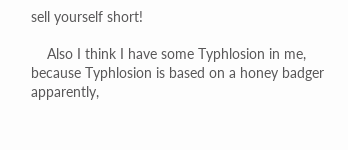sell yourself short!

    Also I think I have some Typhlosion in me, because Typhlosion is based on a honey badger apparently,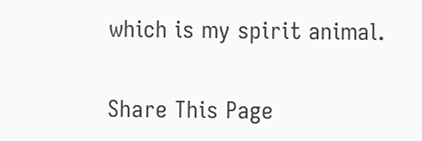which is my spirit animal.

Share This Page